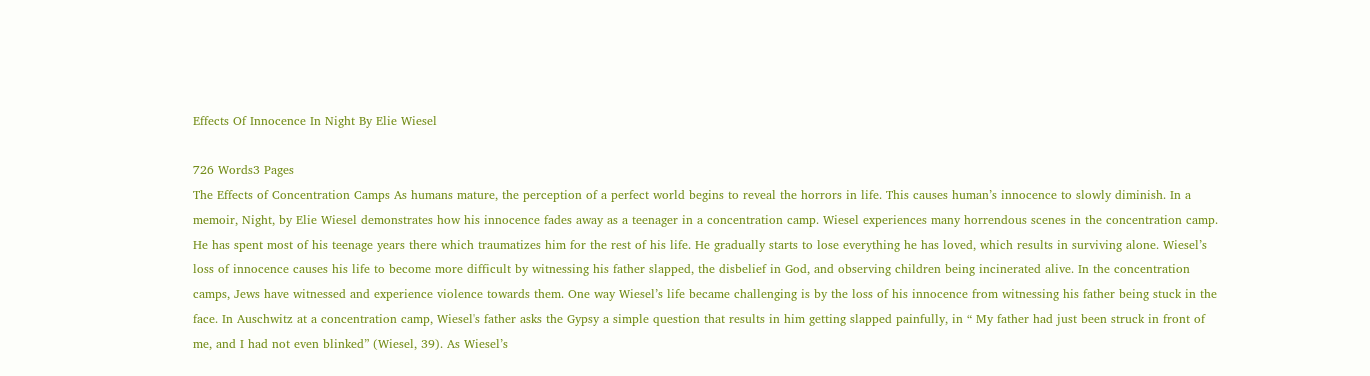Effects Of Innocence In Night By Elie Wiesel

726 Words3 Pages
The Effects of Concentration Camps As humans mature, the perception of a perfect world begins to reveal the horrors in life. This causes human’s innocence to slowly diminish. In a memoir, Night, by Elie Wiesel demonstrates how his innocence fades away as a teenager in a concentration camp. Wiesel experiences many horrendous scenes in the concentration camp. He has spent most of his teenage years there which traumatizes him for the rest of his life. He gradually starts to lose everything he has loved, which results in surviving alone. Wiesel’s loss of innocence causes his life to become more difficult by witnessing his father slapped, the disbelief in God, and observing children being incinerated alive. In the concentration camps, Jews have witnessed and experience violence towards them. One way Wiesel’s life became challenging is by the loss of his innocence from witnessing his father being stuck in the face. In Auschwitz at a concentration camp, Wiesel's father asks the Gypsy a simple question that results in him getting slapped painfully, in “ My father had just been struck in front of me, and I had not even blinked” (Wiesel, 39). As Wiesel’s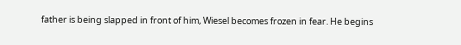father is being slapped in front of him, Wiesel becomes frozen in fear. He begins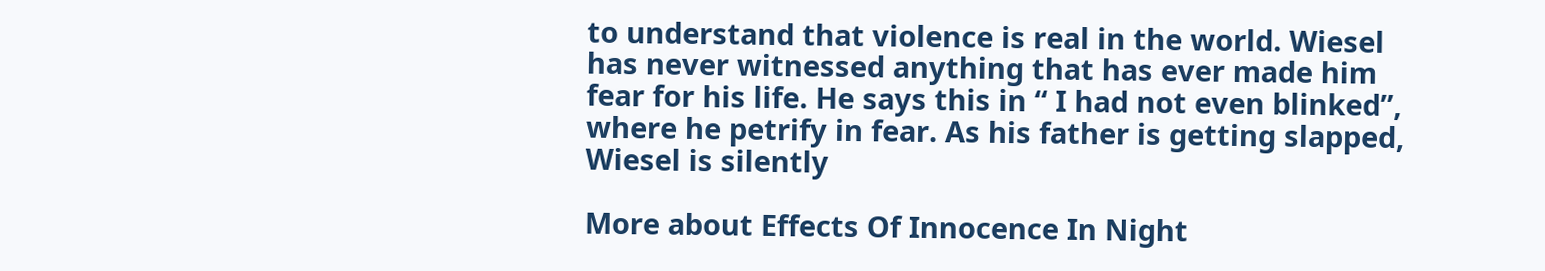to understand that violence is real in the world. Wiesel has never witnessed anything that has ever made him fear for his life. He says this in “ I had not even blinked”, where he petrify in fear. As his father is getting slapped, Wiesel is silently

More about Effects Of Innocence In Night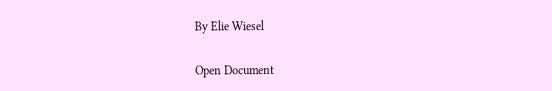By Elie Wiesel

Open Document